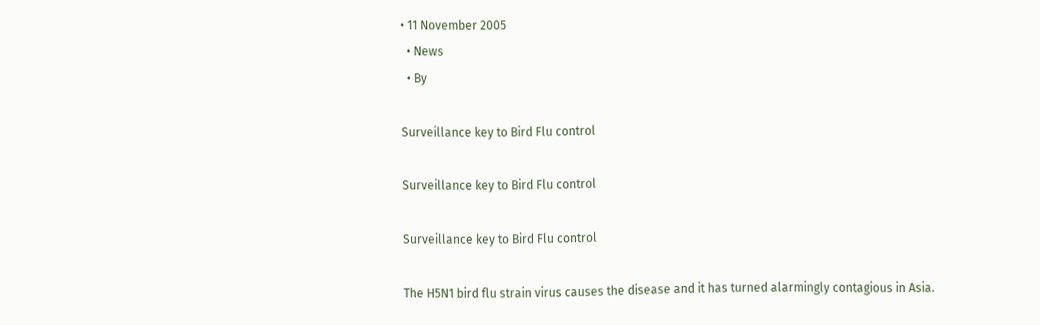• 11 November 2005
  • News
  • By

Surveillance key to Bird Flu control

Surveillance key to Bird Flu control

Surveillance key to Bird Flu control

The H5N1 bird flu strain virus causes the disease and it has turned alarmingly contagious in Asia.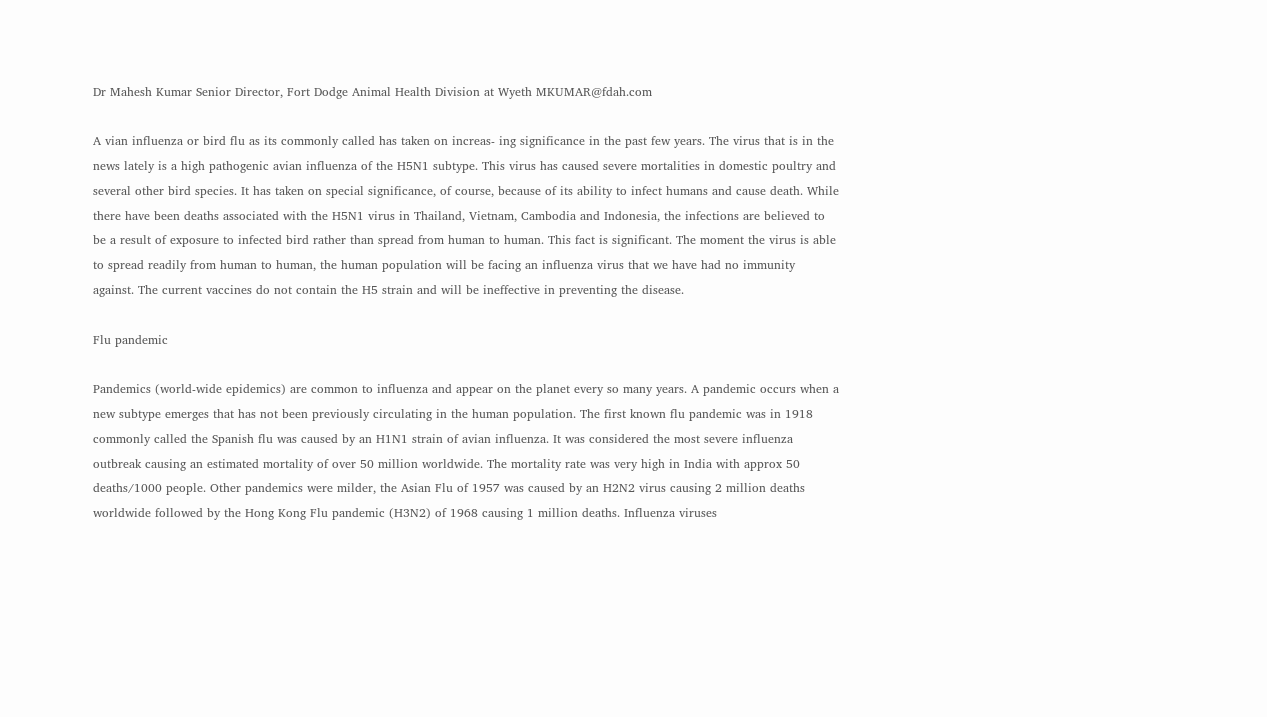Dr Mahesh Kumar Senior Director, Fort Dodge Animal Health Division at Wyeth MKUMAR@fdah.com

A vian influenza or bird flu as its commonly called has taken on increas- ing significance in the past few years. The virus that is in the news lately is a high pathogenic avian influenza of the H5N1 subtype. This virus has caused severe mortalities in domestic poultry and several other bird species. It has taken on special significance, of course, because of its ability to infect humans and cause death. While there have been deaths associated with the H5N1 virus in Thailand, Vietnam, Cambodia and Indonesia, the infections are believed to be a result of exposure to infected bird rather than spread from human to human. This fact is significant. The moment the virus is able to spread readily from human to human, the human population will be facing an influenza virus that we have had no immunity against. The current vaccines do not contain the H5 strain and will be ineffective in preventing the disease.

Flu pandemic

Pandemics (world-wide epidemics) are common to influenza and appear on the planet every so many years. A pandemic occurs when a new subtype emerges that has not been previously circulating in the human population. The first known flu pandemic was in 1918 commonly called the Spanish flu was caused by an H1N1 strain of avian influenza. It was considered the most severe influenza outbreak causing an estimated mortality of over 50 million worldwide. The mortality rate was very high in India with approx 50 deaths/1000 people. Other pandemics were milder, the Asian Flu of 1957 was caused by an H2N2 virus causing 2 million deaths worldwide followed by the Hong Kong Flu pandemic (H3N2) of 1968 causing 1 million deaths. Influenza viruses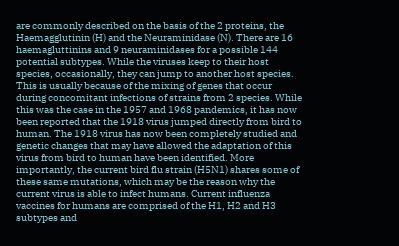are commonly described on the basis of the 2 proteins, the Haemagglutinin (H) and the Neuraminidase (N). There are 16 haemagluttinins and 9 neuraminidases for a possible 144 potential subtypes. While the viruses keep to their host species, occasionally, they can jump to another host species. This is usually because of the mixing of genes that occur during concomitant infections of strains from 2 species. While this was the case in the 1957 and 1968 pandemics, it has now been reported that the 1918 virus jumped directly from bird to human. The 1918 virus has now been completely studied and genetic changes that may have allowed the adaptation of this virus from bird to human have been identified. More importantly, the current bird flu strain (H5N1) shares some of these same mutations, which may be the reason why the current virus is able to infect humans. Current influenza vaccines for humans are comprised of the H1, H2 and H3 subtypes and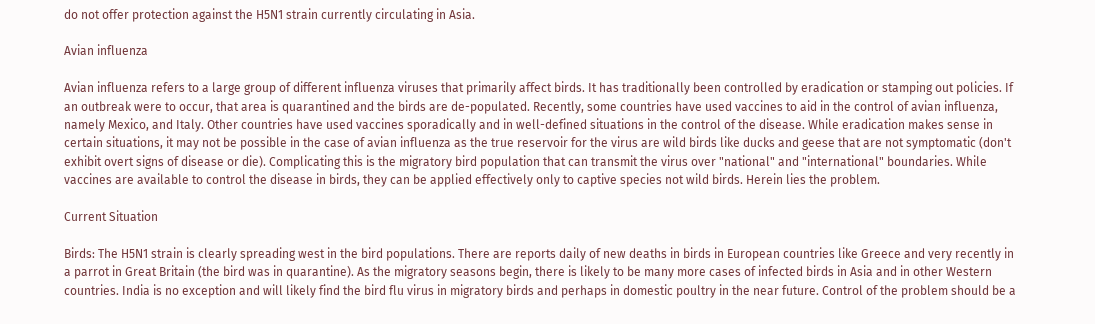do not offer protection against the H5N1 strain currently circulating in Asia.

Avian influenza

Avian influenza refers to a large group of different influenza viruses that primarily affect birds. It has traditionally been controlled by eradication or stamping out policies. If an outbreak were to occur, that area is quarantined and the birds are de-populated. Recently, some countries have used vaccines to aid in the control of avian influenza, namely Mexico, and Italy. Other countries have used vaccines sporadically and in well-defined situations in the control of the disease. While eradication makes sense in certain situations, it may not be possible in the case of avian influenza as the true reservoir for the virus are wild birds like ducks and geese that are not symptomatic (don't exhibit overt signs of disease or die). Complicating this is the migratory bird population that can transmit the virus over "national" and "international" boundaries. While vaccines are available to control the disease in birds, they can be applied effectively only to captive species not wild birds. Herein lies the problem.

Current Situation

Birds: The H5N1 strain is clearly spreading west in the bird populations. There are reports daily of new deaths in birds in European countries like Greece and very recently in a parrot in Great Britain (the bird was in quarantine). As the migratory seasons begin, there is likely to be many more cases of infected birds in Asia and in other Western countries. India is no exception and will likely find the bird flu virus in migratory birds and perhaps in domestic poultry in the near future. Control of the problem should be a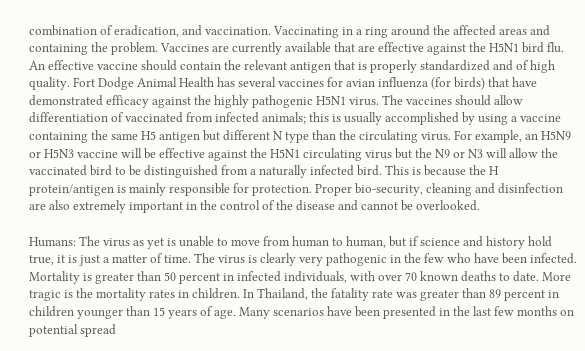combination of eradication, and vaccination. Vaccinating in a ring around the affected areas and containing the problem. Vaccines are currently available that are effective against the H5N1 bird flu. An effective vaccine should contain the relevant antigen that is properly standardized and of high quality. Fort Dodge Animal Health has several vaccines for avian influenza (for birds) that have demonstrated efficacy against the highly pathogenic H5N1 virus. The vaccines should allow differentiation of vaccinated from infected animals; this is usually accomplished by using a vaccine containing the same H5 antigen but different N type than the circulating virus. For example, an H5N9 or H5N3 vaccine will be effective against the H5N1 circulating virus but the N9 or N3 will allow the vaccinated bird to be distinguished from a naturally infected bird. This is because the H protein/antigen is mainly responsible for protection. Proper bio-security, cleaning and disinfection are also extremely important in the control of the disease and cannot be overlooked.

Humans: The virus as yet is unable to move from human to human, but if science and history hold true, it is just a matter of time. The virus is clearly very pathogenic in the few who have been infected. Mortality is greater than 50 percent in infected individuals, with over 70 known deaths to date. More tragic is the mortality rates in children. In Thailand, the fatality rate was greater than 89 percent in children younger than 15 years of age. Many scenarios have been presented in the last few months on potential spread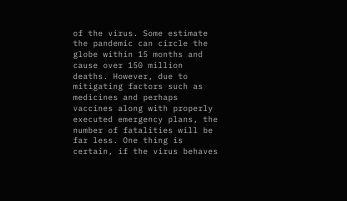of the virus. Some estimate the pandemic can circle the globe within 15 months and cause over 150 million deaths. However, due to mitigating factors such as medicines and perhaps vaccines along with properly executed emergency plans, the number of fatalities will be far less. One thing is certain, if the virus behaves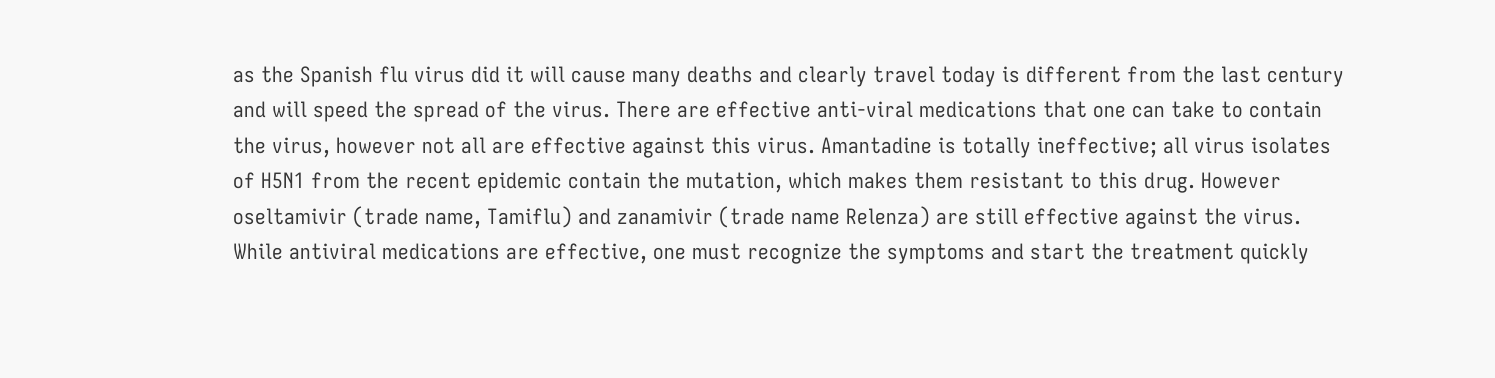as the Spanish flu virus did it will cause many deaths and clearly travel today is different from the last century and will speed the spread of the virus. There are effective anti-viral medications that one can take to contain the virus, however not all are effective against this virus. Amantadine is totally ineffective; all virus isolates of H5N1 from the recent epidemic contain the mutation, which makes them resistant to this drug. However oseltamivir (trade name, Tamiflu) and zanamivir (trade name Relenza) are still effective against the virus. While antiviral medications are effective, one must recognize the symptoms and start the treatment quickly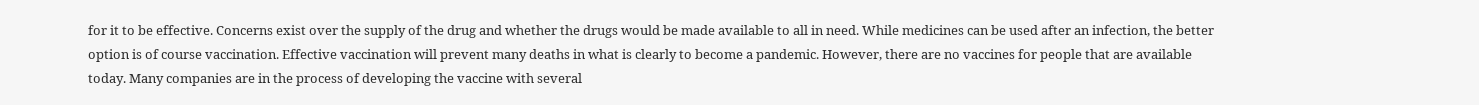for it to be effective. Concerns exist over the supply of the drug and whether the drugs would be made available to all in need. While medicines can be used after an infection, the better option is of course vaccination. Effective vaccination will prevent many deaths in what is clearly to become a pandemic. However, there are no vaccines for people that are available today. Many companies are in the process of developing the vaccine with several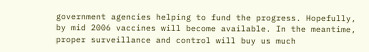government agencies helping to fund the progress. Hopefully, by mid 2006 vaccines will become available. In the meantime, proper surveillance and control will buy us much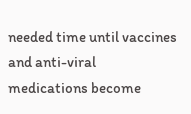needed time until vaccines and anti-viral medications become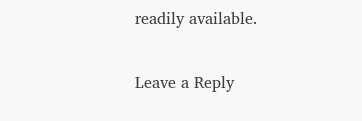readily available.

Leave a Reply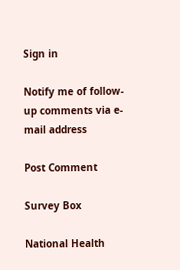Sign in

Notify me of follow-up comments via e-mail address

Post Comment

Survey Box

National Health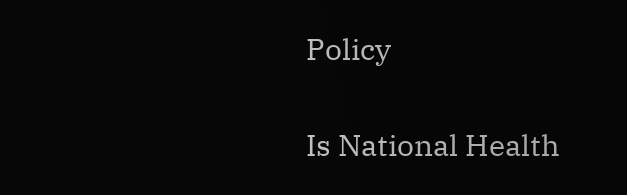Policy

Is National Health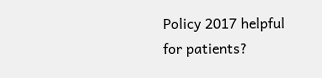Policy 2017 helpful for patients?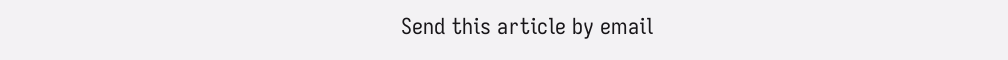Send this article by email